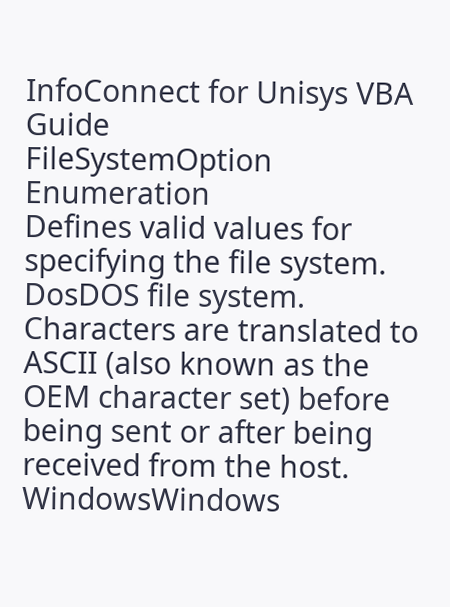InfoConnect for Unisys VBA Guide
FileSystemOption Enumeration
Defines valid values for specifying the file system.
DosDOS file system. Characters are translated to ASCII (also known as the OEM character set) before being sent or after being received from the host.
WindowsWindows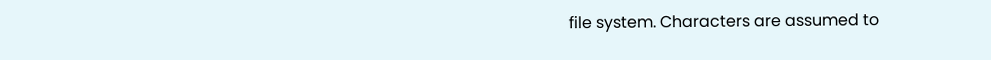file system. Characters are assumed to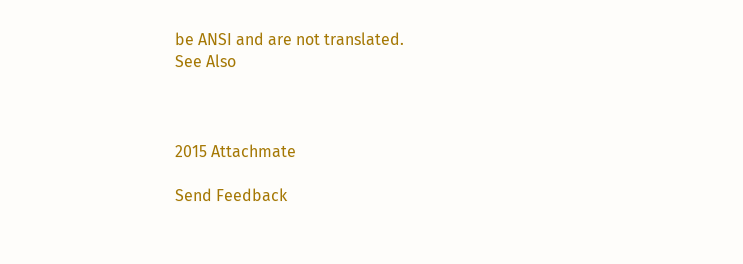be ANSI and are not translated.
See Also



2015 Attachmate

Send Feedback